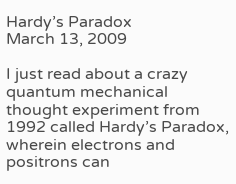Hardy’s Paradox
March 13, 2009

I just read about a crazy quantum mechanical thought experiment from 1992 called Hardy’s Paradox, wherein electrons and positrons can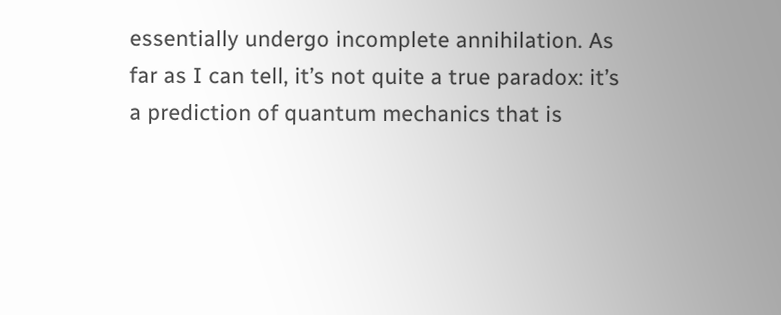essentially undergo incomplete annihilation. As far as I can tell, it’s not quite a true paradox: it’s a prediction of quantum mechanics that is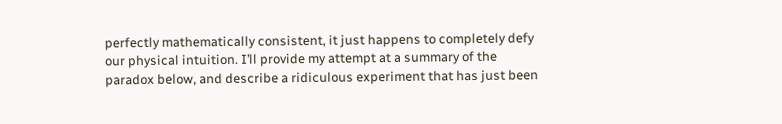perfectly mathematically consistent, it just happens to completely defy our physical intuition. I’ll provide my attempt at a summary of the paradox below, and describe a ridiculous experiment that has just been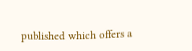published which offers a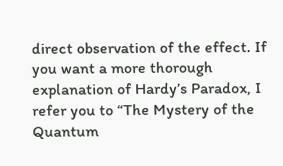direct observation of the effect. If you want a more thorough explanation of Hardy’s Paradox, I refer you to “The Mystery of the Quantum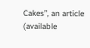Cakes”, an article (available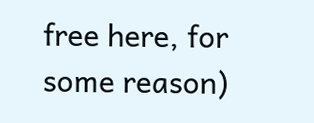free here, for some reason)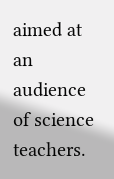aimed at an audience of science teachers.